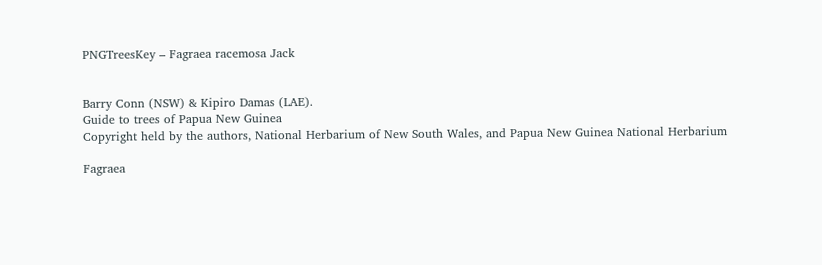PNGTreesKey – Fagraea racemosa Jack


Barry Conn (NSW) & Kipiro Damas (LAE).
Guide to trees of Papua New Guinea
Copyright held by the authors, National Herbarium of New South Wales, and Papua New Guinea National Herbarium

Fagraea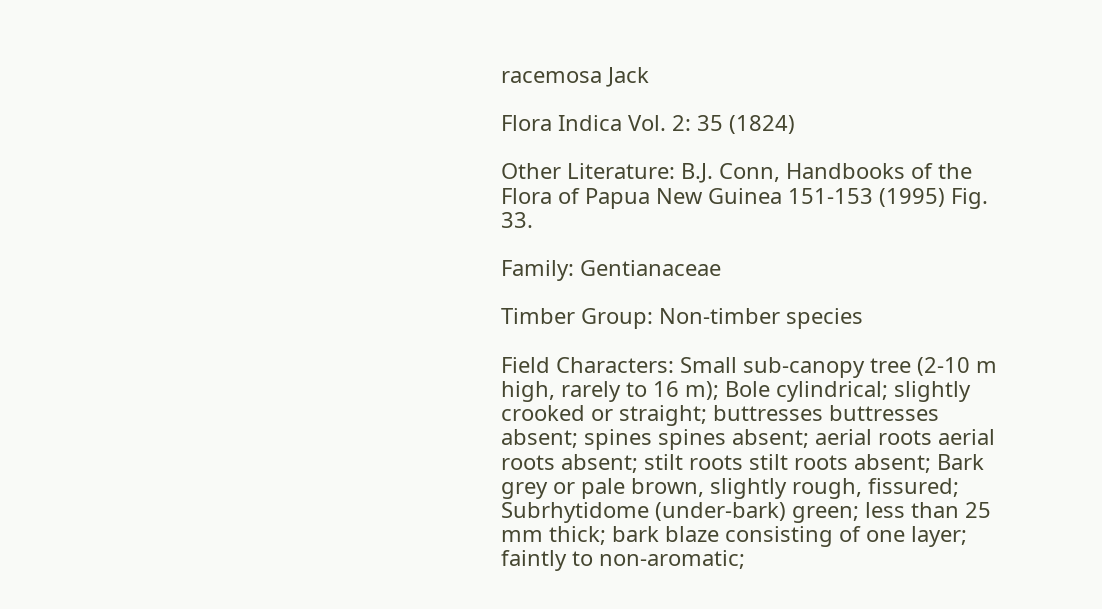racemosa Jack

Flora Indica Vol. 2: 35 (1824)

Other Literature: B.J. Conn, Handbooks of the Flora of Papua New Guinea 151-153 (1995) Fig. 33.

Family: Gentianaceae

Timber Group: Non-timber species

Field Characters: Small sub-canopy tree (2-10 m high, rarely to 16 m); Bole cylindrical; slightly crooked or straight; buttresses buttresses absent; spines spines absent; aerial roots aerial roots absent; stilt roots stilt roots absent; Bark grey or pale brown, slightly rough, fissured; Subrhytidome (under-bark) green; less than 25 mm thick; bark blaze consisting of one layer; faintly to non-aromatic;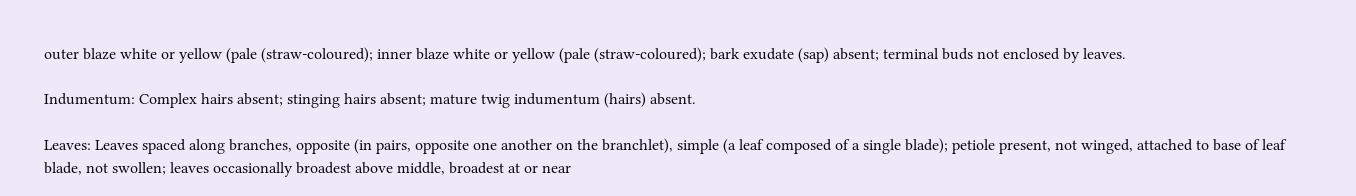outer blaze white or yellow (pale (straw-coloured); inner blaze white or yellow (pale (straw-coloured); bark exudate (sap) absent; terminal buds not enclosed by leaves.

Indumentum: Complex hairs absent; stinging hairs absent; mature twig indumentum (hairs) absent.

Leaves: Leaves spaced along branches, opposite (in pairs, opposite one another on the branchlet), simple (a leaf composed of a single blade); petiole present, not winged, attached to base of leaf blade, not swollen; leaves occasionally broadest above middle, broadest at or near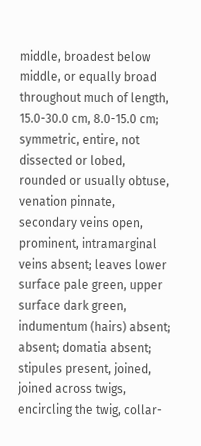middle, broadest below middle, or equally broad throughout much of length, 15.0-30.0 cm, 8.0-15.0 cm; symmetric, entire, not dissected or lobed, rounded or usually obtuse, venation pinnate, secondary veins open, prominent, intramarginal veins absent; leaves lower surface pale green, upper surface dark green, indumentum (hairs) absent; absent; domatia absent; stipules present, joined, joined across twigs, encircling the twig, collar-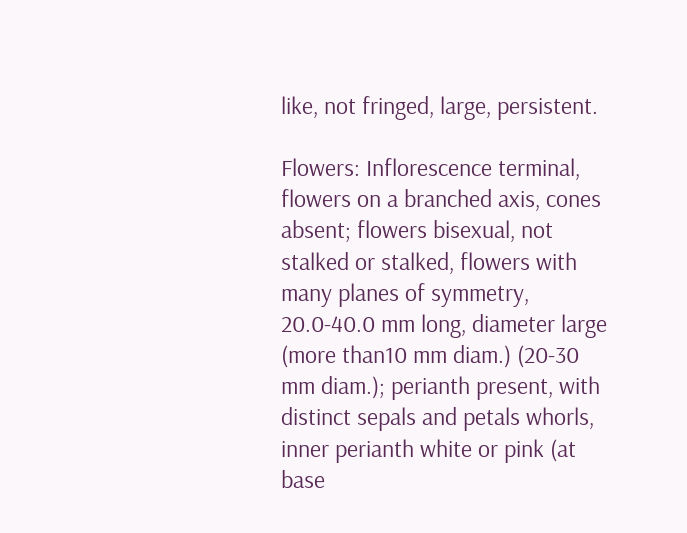like, not fringed, large, persistent.

Flowers: Inflorescence terminal, flowers on a branched axis, cones absent; flowers bisexual, not stalked or stalked, flowers with many planes of symmetry, 20.0-40.0 mm long, diameter large (more than10 mm diam.) (20-30 mm diam.); perianth present, with distinct sepals and petals whorls, inner perianth white or pink (at base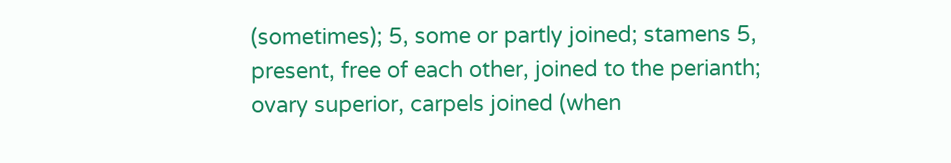(sometimes); 5, some or partly joined; stamens 5, present, free of each other, joined to the perianth; ovary superior, carpels joined (when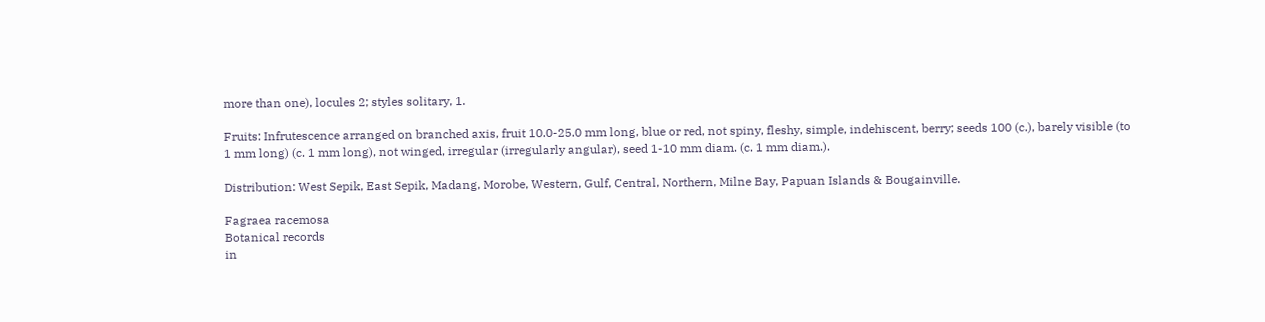more than one), locules 2; styles solitary, 1.

Fruits: Infrutescence arranged on branched axis, fruit 10.0-25.0 mm long, blue or red, not spiny, fleshy, simple, indehiscent, berry; seeds 100 (c.), barely visible (to 1 mm long) (c. 1 mm long), not winged, irregular (irregularly angular), seed 1-10 mm diam. (c. 1 mm diam.).

Distribution: West Sepik, East Sepik, Madang, Morobe, Western, Gulf, Central, Northern, Milne Bay, Papuan Islands & Bougainville.

Fagraea racemosa
Botanical records
in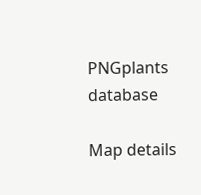PNGplants database

Map details